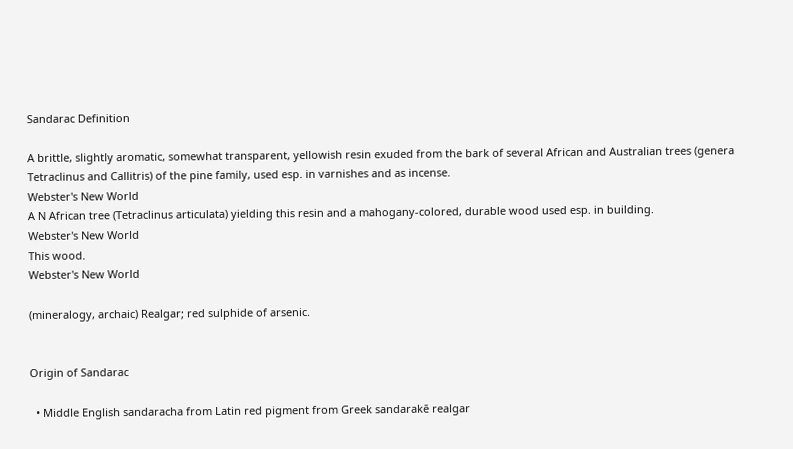Sandarac Definition

A brittle, slightly aromatic, somewhat transparent, yellowish resin exuded from the bark of several African and Australian trees (genera Tetraclinus and Callitris) of the pine family, used esp. in varnishes and as incense.
Webster's New World
A N African tree (Tetraclinus articulata) yielding this resin and a mahogany-colored, durable wood used esp. in building.
Webster's New World
This wood.
Webster's New World

(mineralogy, archaic) Realgar; red sulphide of arsenic.


Origin of Sandarac

  • Middle English sandaracha from Latin red pigment from Greek sandarakē realgar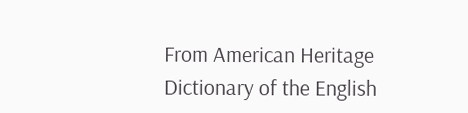From American Heritage Dictionary of the English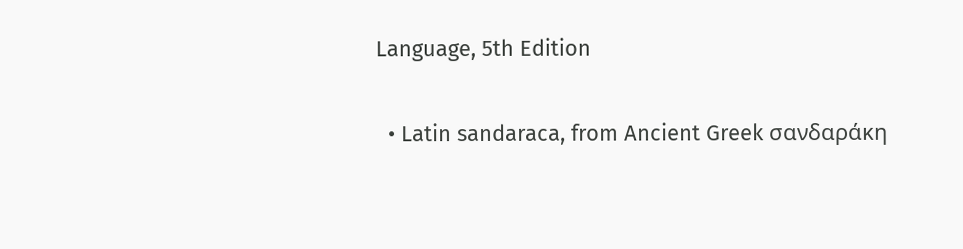Language, 5th Edition

  • Latin sandaraca, from Ancient Greek σανδαράκη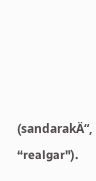(sandarakÄ“, “realgar").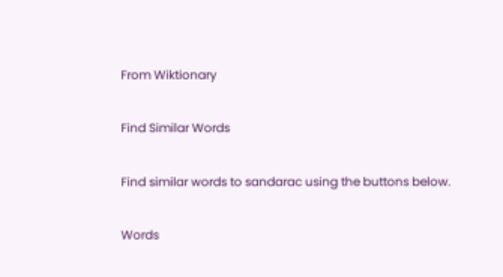From Wiktionary

Find Similar Words

Find similar words to sandarac using the buttons below.

Words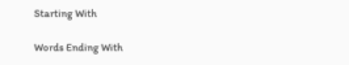Starting With

Words Ending With